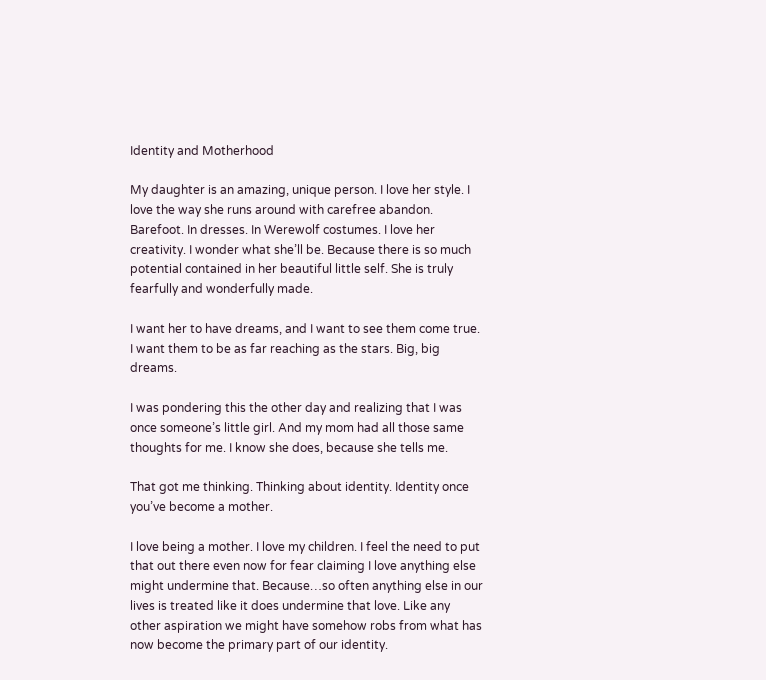Identity and Motherhood

My daughter is an amazing, unique person. I love her style. I love the way she runs around with carefree abandon. Barefoot. In dresses. In Werewolf costumes. I love her creativity. I wonder what she’ll be. Because there is so much potential contained in her beautiful little self. She is truly fearfully and wonderfully made.

I want her to have dreams, and I want to see them come true. I want them to be as far reaching as the stars. Big, big dreams.

I was pondering this the other day and realizing that I was once someone’s little girl. And my mom had all those same thoughts for me. I know she does, because she tells me.

That got me thinking. Thinking about identity. Identity once you’ve become a mother.

I love being a mother. I love my children. I feel the need to put that out there even now for fear claiming I love anything else might undermine that. Because…so often anything else in our lives is treated like it does undermine that love. Like any other aspiration we might have somehow robs from what has now become the primary part of our identity.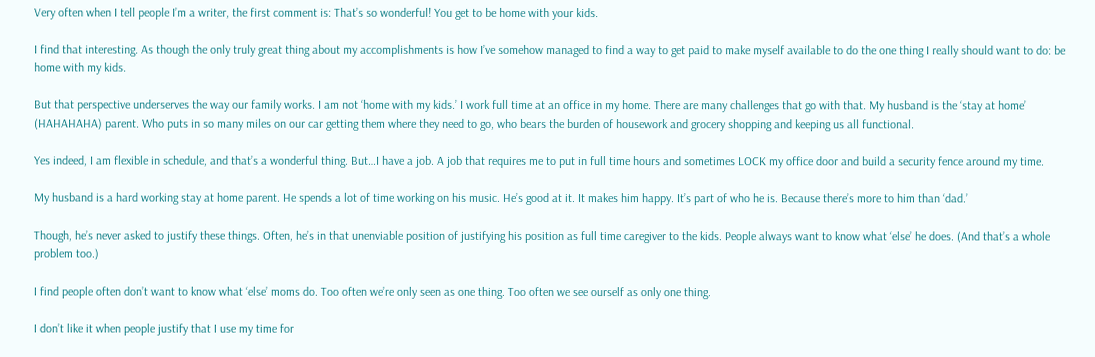Very often when I tell people I’m a writer, the first comment is: That’s so wonderful! You get to be home with your kids.

I find that interesting. As though the only truly great thing about my accomplishments is how I’ve somehow managed to find a way to get paid to make myself available to do the one thing I really should want to do: be home with my kids.

But that perspective underserves the way our family works. I am not ‘home with my kids.’ I work full time at an office in my home. There are many challenges that go with that. My husband is the ‘stay at home’ (HAHAHAHA) parent. Who puts in so many miles on our car getting them where they need to go, who bears the burden of housework and grocery shopping and keeping us all functional.

Yes indeed, I am flexible in schedule, and that’s a wonderful thing. But…I have a job. A job that requires me to put in full time hours and sometimes LOCK my office door and build a security fence around my time.

My husband is a hard working stay at home parent. He spends a lot of time working on his music. He’s good at it. It makes him happy. It’s part of who he is. Because there’s more to him than ‘dad.’

Though, he’s never asked to justify these things. Often, he’s in that unenviable position of justifying his position as full time caregiver to the kids. People always want to know what ‘else’ he does. (And that’s a whole problem too.)

I find people often don’t want to know what ‘else’ moms do. Too often we’re only seen as one thing. Too often we see ourself as only one thing.

I don’t like it when people justify that I use my time for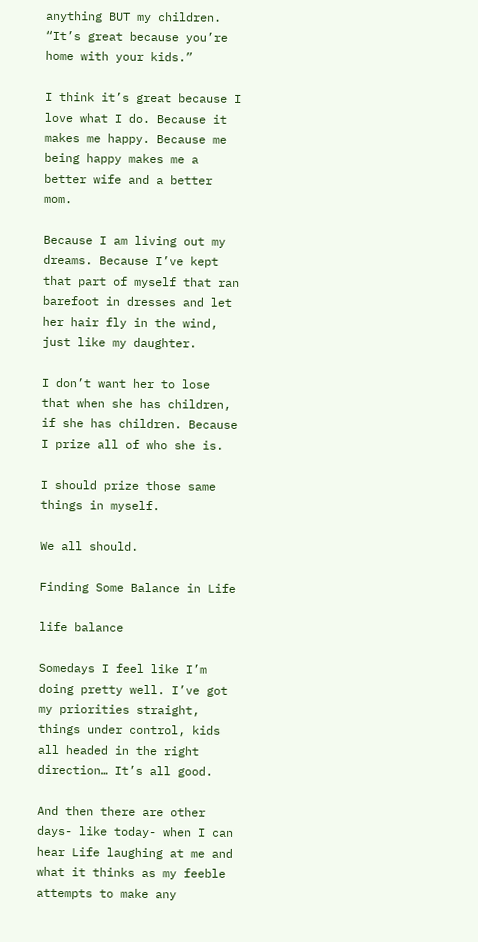anything BUT my children. “It’s great because you’re home with your kids.”

I think it’s great because I love what I do. Because it makes me happy. Because me being happy makes me a better wife and a better mom.

Because I am living out my dreams. Because I’ve kept that part of myself that ran barefoot in dresses and let her hair fly in the wind, just like my daughter.

I don’t want her to lose that when she has children, if she has children. Because I prize all of who she is.

I should prize those same things in myself.

We all should.

Finding Some Balance in Life

life balance

Somedays I feel like I’m doing pretty well. I’ve got my priorities straight, things under control, kids all headed in the right direction… It’s all good.

And then there are other days- like today- when I can hear Life laughing at me and what it thinks as my feeble attempts to make any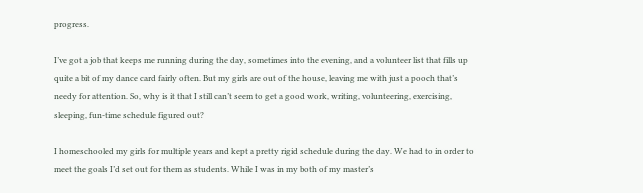progress.

I’ve got a job that keeps me running during the day, sometimes into the evening, and a volunteer list that fills up quite a bit of my dance card fairly often. But my girls are out of the house, leaving me with just a pooch that’s needy for attention. So, why is it that I still can’t seem to get a good work, writing, volunteering, exercising, sleeping, fun-time schedule figured out?

I homeschooled my girls for multiple years and kept a pretty rigid schedule during the day. We had to in order to meet the goals I’d set out for them as students. While I was in my both of my master’s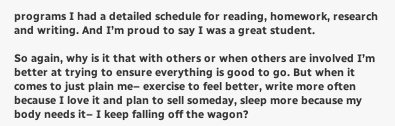programs I had a detailed schedule for reading, homework, research and writing. And I’m proud to say I was a great student.

So again, why is it that with others or when others are involved I’m better at trying to ensure everything is good to go. But when it comes to just plain me– exercise to feel better, write more often because I love it and plan to sell someday, sleep more because my body needs it– I keep falling off the wagon?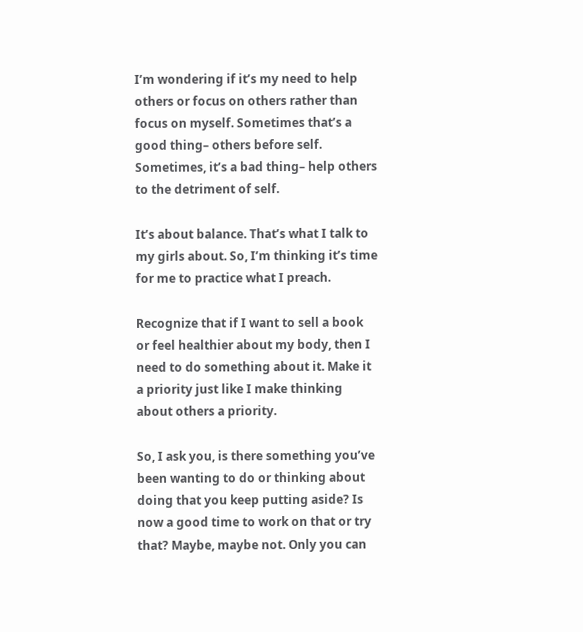I’m wondering if it’s my need to help others or focus on others rather than focus on myself. Sometimes that’s a good thing– others before self. Sometimes, it’s a bad thing– help others to the detriment of self.

It’s about balance. That’s what I talk to my girls about. So, I’m thinking it’s time for me to practice what I preach.

Recognize that if I want to sell a book or feel healthier about my body, then I need to do something about it. Make it a priority just like I make thinking about others a priority.

So, I ask you, is there something you’ve been wanting to do or thinking about doing that you keep putting aside? Is now a good time to work on that or try that? Maybe, maybe not. Only you can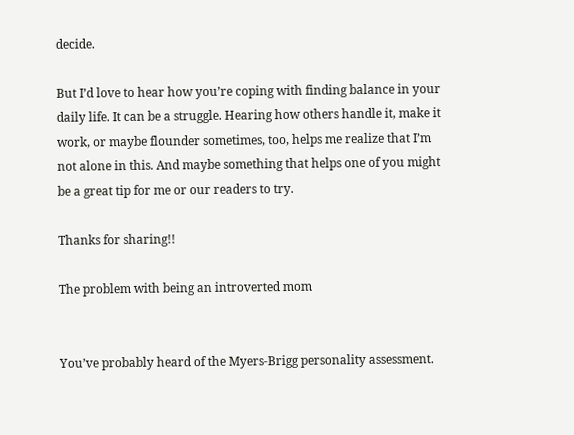decide.

But I’d love to hear how you’re coping with finding balance in your daily life. It can be a struggle. Hearing how others handle it, make it work, or maybe flounder sometimes, too, helps me realize that I’m not alone in this. And maybe something that helps one of you might be a great tip for me or our readers to try.

Thanks for sharing!!

The problem with being an introverted mom


You’ve probably heard of the Myers-Brigg personality assessment.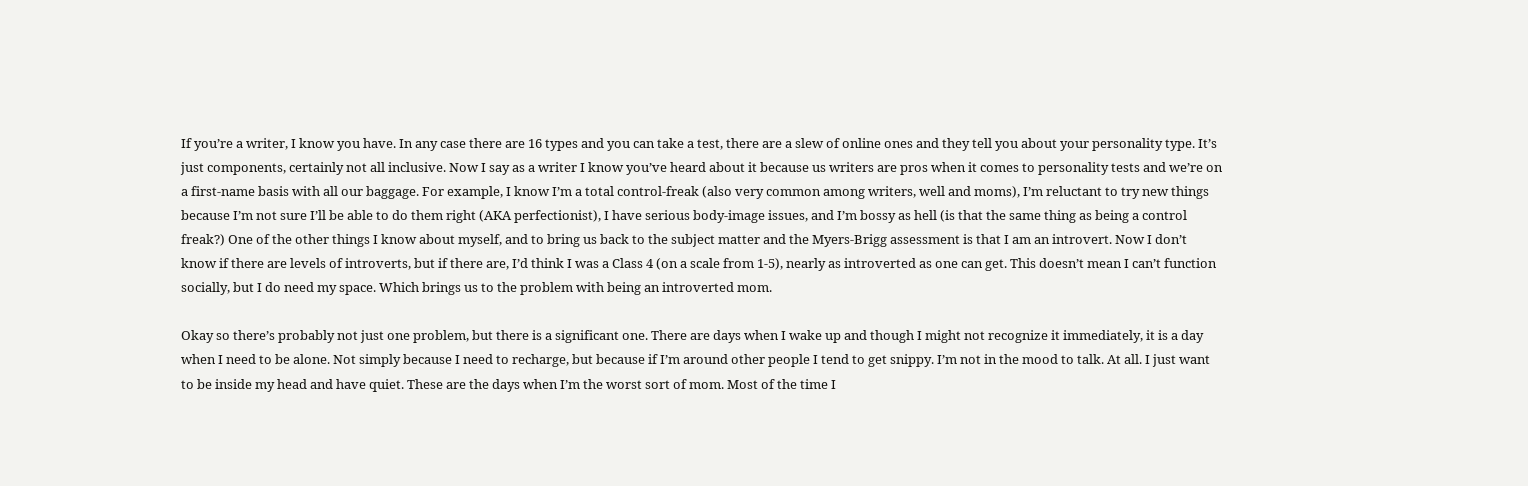If you’re a writer, I know you have. In any case there are 16 types and you can take a test, there are a slew of online ones and they tell you about your personality type. It’s just components, certainly not all inclusive. Now I say as a writer I know you’ve heard about it because us writers are pros when it comes to personality tests and we’re on a first-name basis with all our baggage. For example, I know I’m a total control-freak (also very common among writers, well and moms), I’m reluctant to try new things because I’m not sure I’ll be able to do them right (AKA perfectionist), I have serious body-image issues, and I’m bossy as hell (is that the same thing as being a control freak?) One of the other things I know about myself, and to bring us back to the subject matter and the Myers-Brigg assessment is that I am an introvert. Now I don’t know if there are levels of introverts, but if there are, I’d think I was a Class 4 (on a scale from 1-5), nearly as introverted as one can get. This doesn’t mean I can’t function socially, but I do need my space. Which brings us to the problem with being an introverted mom.

Okay so there’s probably not just one problem, but there is a significant one. There are days when I wake up and though I might not recognize it immediately, it is a day when I need to be alone. Not simply because I need to recharge, but because if I’m around other people I tend to get snippy. I’m not in the mood to talk. At all. I just want to be inside my head and have quiet. These are the days when I’m the worst sort of mom. Most of the time I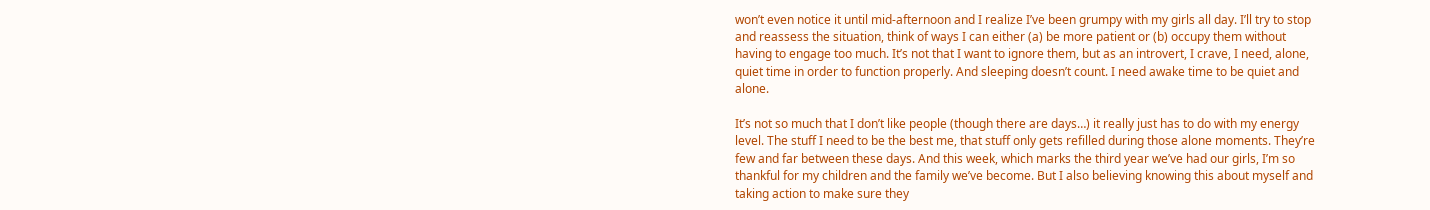won’t even notice it until mid-afternoon and I realize I’ve been grumpy with my girls all day. I’ll try to stop and reassess the situation, think of ways I can either (a) be more patient or (b) occupy them without having to engage too much. It’s not that I want to ignore them, but as an introvert, I crave, I need, alone, quiet time in order to function properly. And sleeping doesn’t count. I need awake time to be quiet and alone.

It’s not so much that I don’t like people (though there are days…) it really just has to do with my energy level. The stuff I need to be the best me, that stuff only gets refilled during those alone moments. They’re few and far between these days. And this week, which marks the third year we’ve had our girls, I’m so thankful for my children and the family we’ve become. But I also believing knowing this about myself and taking action to make sure they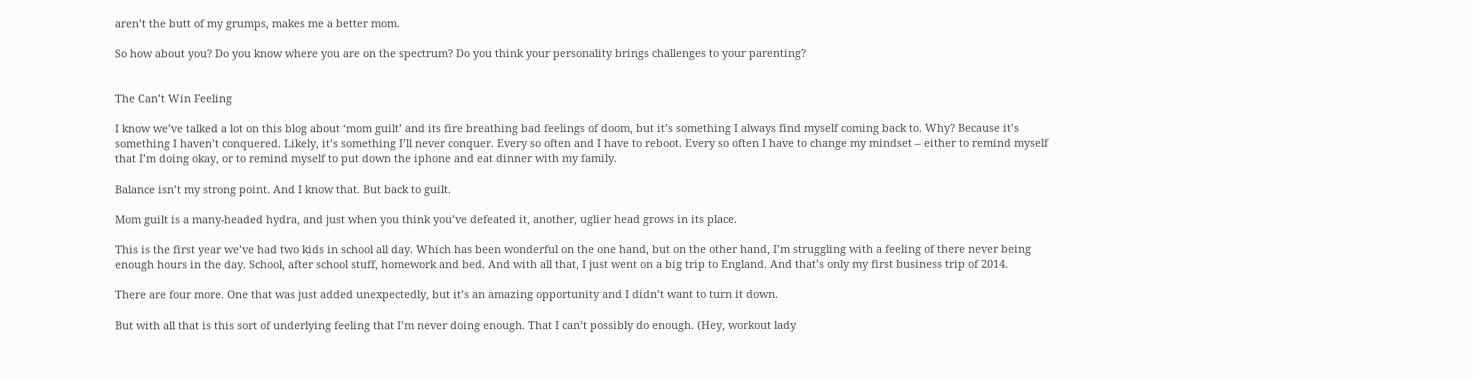aren’t the butt of my grumps, makes me a better mom.

So how about you? Do you know where you are on the spectrum? Do you think your personality brings challenges to your parenting?


The Can’t Win Feeling

I know we’ve talked a lot on this blog about ‘mom guilt’ and its fire breathing bad feelings of doom, but it’s something I always find myself coming back to. Why? Because it’s something I haven’t conquered. Likely, it’s something I’ll never conquer. Every so often and I have to reboot. Every so often I have to change my mindset – either to remind myself that I’m doing okay, or to remind myself to put down the iphone and eat dinner with my family.

Balance isn’t my strong point. And I know that. But back to guilt.

Mom guilt is a many-headed hydra, and just when you think you’ve defeated it, another, uglier head grows in its place.

This is the first year we’ve had two kids in school all day. Which has been wonderful on the one hand, but on the other hand, I’m struggling with a feeling of there never being enough hours in the day. School, after school stuff, homework and bed. And with all that, I just went on a big trip to England. And that’s only my first business trip of 2014.

There are four more. One that was just added unexpectedly, but it’s an amazing opportunity and I didn’t want to turn it down.

But with all that is this sort of underlying feeling that I’m never doing enough. That I can’t possibly do enough. (Hey, workout lady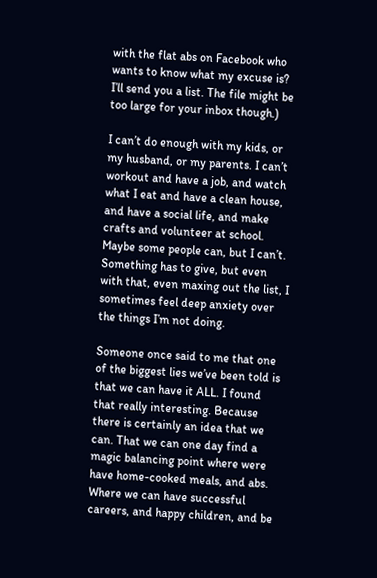with the flat abs on Facebook who wants to know what my excuse is? I’ll send you a list. The file might be too large for your inbox though.)

I can’t do enough with my kids, or my husband, or my parents. I can’t workout and have a job, and watch what I eat and have a clean house, and have a social life, and make crafts and volunteer at school. Maybe some people can, but I can’t. Something has to give, but even with that, even maxing out the list, I sometimes feel deep anxiety over the things I’m not doing.

Someone once said to me that one of the biggest lies we’ve been told is that we can have it ALL. I found that really interesting. Because there is certainly an idea that we can. That we can one day find a magic balancing point where were have home-cooked meals, and abs. Where we can have successful careers, and happy children, and be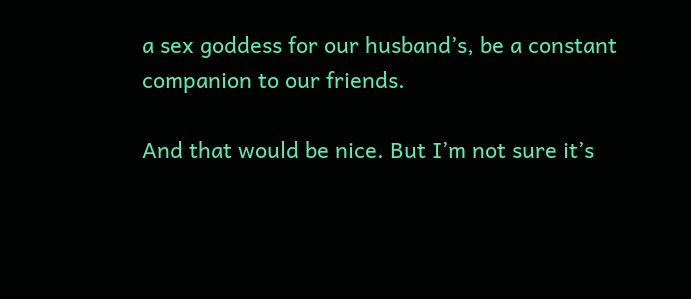a sex goddess for our husband’s, be a constant companion to our friends.

And that would be nice. But I’m not sure it’s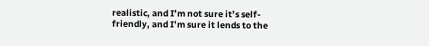realistic, and I’m not sure it’s self-friendly, and I’m sure it lends to the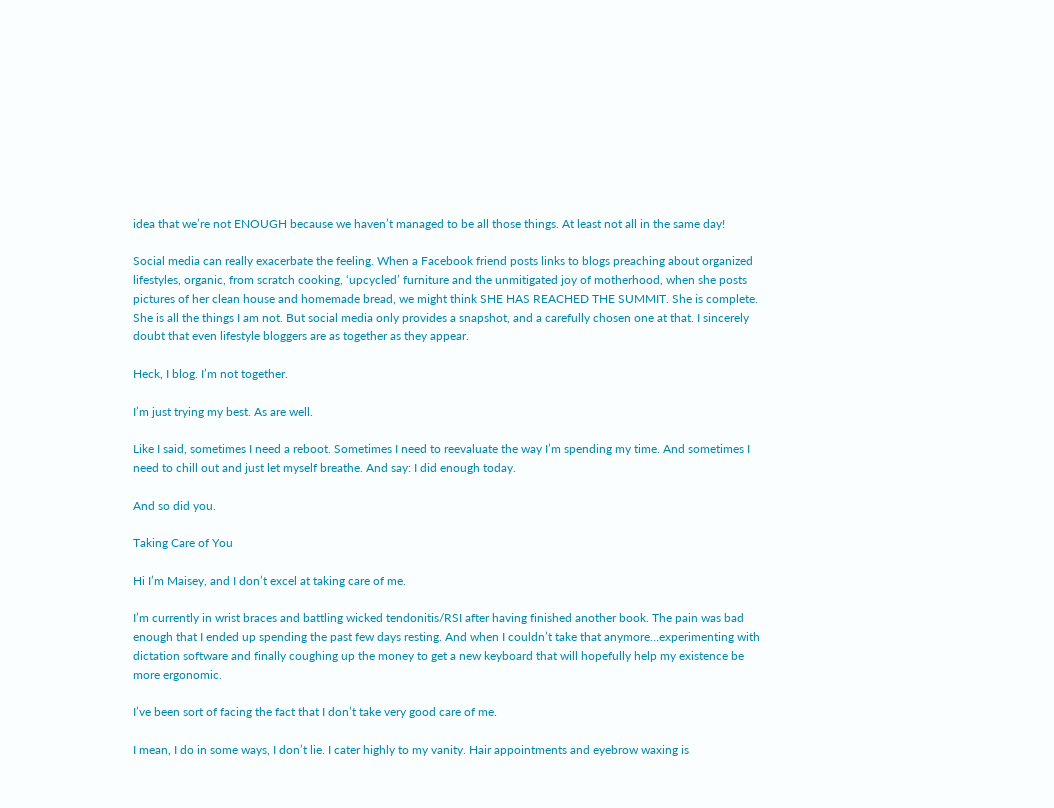idea that we’re not ENOUGH because we haven’t managed to be all those things. At least not all in the same day!

Social media can really exacerbate the feeling. When a Facebook friend posts links to blogs preaching about organized lifestyles, organic, from scratch cooking, ‘upcycled’ furniture and the unmitigated joy of motherhood, when she posts pictures of her clean house and homemade bread, we might think SHE HAS REACHED THE SUMMIT. She is complete. She is all the things I am not. But social media only provides a snapshot, and a carefully chosen one at that. I sincerely doubt that even lifestyle bloggers are as together as they appear.

Heck, I blog. I’m not together.

I’m just trying my best. As are well.

Like I said, sometimes I need a reboot. Sometimes I need to reevaluate the way I’m spending my time. And sometimes I need to chill out and just let myself breathe. And say: I did enough today.

And so did you.

Taking Care of You

Hi I’m Maisey, and I don’t excel at taking care of me.

I’m currently in wrist braces and battling wicked tendonitis/RSI after having finished another book. The pain was bad enough that I ended up spending the past few days resting. And when I couldn’t take that anymore…experimenting with dictation software and finally coughing up the money to get a new keyboard that will hopefully help my existence be more ergonomic.

I’ve been sort of facing the fact that I don’t take very good care of me.

I mean, I do in some ways, I don’t lie. I cater highly to my vanity. Hair appointments and eyebrow waxing is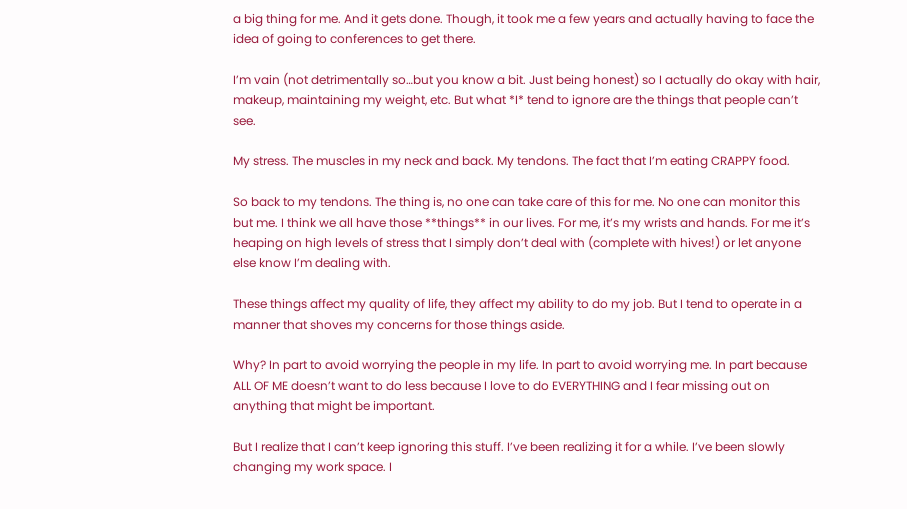a big thing for me. And it gets done. Though, it took me a few years and actually having to face the idea of going to conferences to get there.

I’m vain (not detrimentally so…but you know a bit. Just being honest) so I actually do okay with hair, makeup, maintaining my weight, etc. But what *I* tend to ignore are the things that people can’t see.

My stress. The muscles in my neck and back. My tendons. The fact that I’m eating CRAPPY food.

So back to my tendons. The thing is, no one can take care of this for me. No one can monitor this but me. I think we all have those **things** in our lives. For me, it’s my wrists and hands. For me it’s heaping on high levels of stress that I simply don’t deal with (complete with hives!) or let anyone else know I’m dealing with.

These things affect my quality of life, they affect my ability to do my job. But I tend to operate in a manner that shoves my concerns for those things aside.

Why? In part to avoid worrying the people in my life. In part to avoid worrying me. In part because ALL OF ME doesn’t want to do less because I love to do EVERYTHING and I fear missing out on anything that might be important.

But I realize that I can’t keep ignoring this stuff. I’ve been realizing it for a while. I’ve been slowly changing my work space. I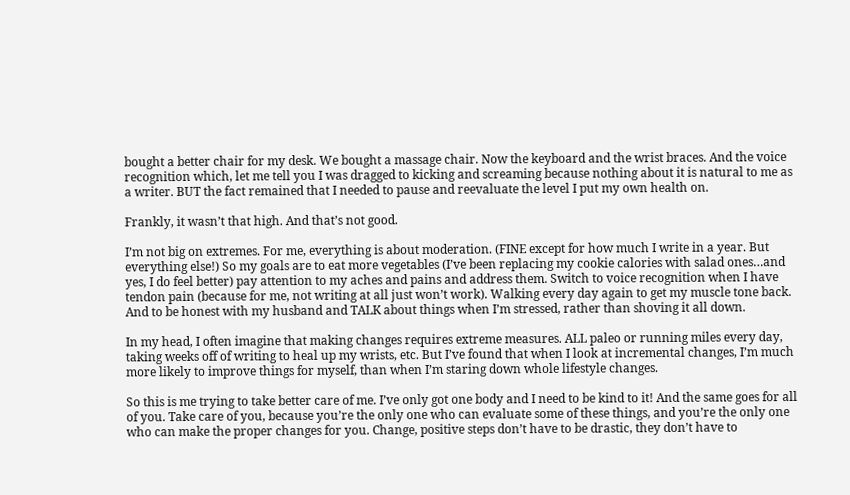bought a better chair for my desk. We bought a massage chair. Now the keyboard and the wrist braces. And the voice recognition which, let me tell you I was dragged to kicking and screaming because nothing about it is natural to me as a writer. BUT the fact remained that I needed to pause and reevaluate the level I put my own health on.

Frankly, it wasn’t that high. And that’s not good.

I’m not big on extremes. For me, everything is about moderation. (FINE except for how much I write in a year. But everything else!) So my goals are to eat more vegetables (I’ve been replacing my cookie calories with salad ones…and yes, I do feel better) pay attention to my aches and pains and address them. Switch to voice recognition when I have tendon pain (because for me, not writing at all just won’t work). Walking every day again to get my muscle tone back. And to be honest with my husband and TALK about things when I’m stressed, rather than shoving it all down.

In my head, I often imagine that making changes requires extreme measures. ALL paleo or running miles every day, taking weeks off of writing to heal up my wrists, etc. But I’ve found that when I look at incremental changes, I’m much more likely to improve things for myself, than when I’m staring down whole lifestyle changes.

So this is me trying to take better care of me. I’ve only got one body and I need to be kind to it! And the same goes for all of you. Take care of you, because you’re the only one who can evaluate some of these things, and you’re the only one who can make the proper changes for you. Change, positive steps don’t have to be drastic, they don’t have to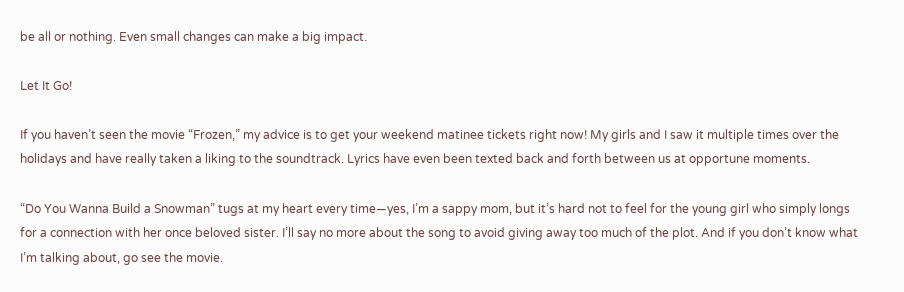be all or nothing. Even small changes can make a big impact.

Let It Go!

If you haven’t seen the movie “Frozen,” my advice is to get your weekend matinee tickets right now! My girls and I saw it multiple times over the holidays and have really taken a liking to the soundtrack. Lyrics have even been texted back and forth between us at opportune moments.

“Do You Wanna Build a Snowman” tugs at my heart every time—yes, I’m a sappy mom, but it’s hard not to feel for the young girl who simply longs for a connection with her once beloved sister. I’ll say no more about the song to avoid giving away too much of the plot. And if you don’t know what I’m talking about, go see the movie.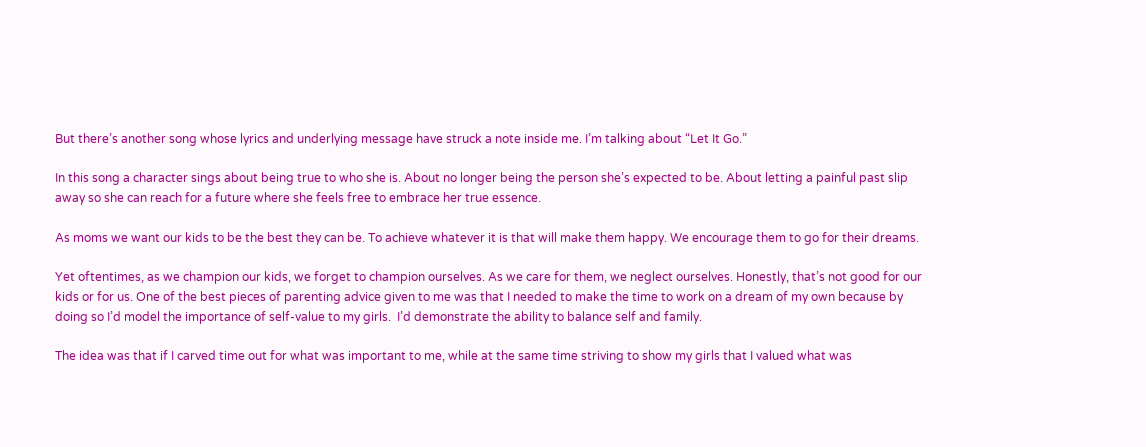But there’s another song whose lyrics and underlying message have struck a note inside me. I’m talking about “Let It Go.”

In this song a character sings about being true to who she is. About no longer being the person she’s expected to be. About letting a painful past slip away so she can reach for a future where she feels free to embrace her true essence.

As moms we want our kids to be the best they can be. To achieve whatever it is that will make them happy. We encourage them to go for their dreams.

Yet oftentimes, as we champion our kids, we forget to champion ourselves. As we care for them, we neglect ourselves. Honestly, that’s not good for our kids or for us. One of the best pieces of parenting advice given to me was that I needed to make the time to work on a dream of my own because by doing so I’d model the importance of self-value to my girls.  I’d demonstrate the ability to balance self and family.

The idea was that if I carved time out for what was important to me, while at the same time striving to show my girls that I valued what was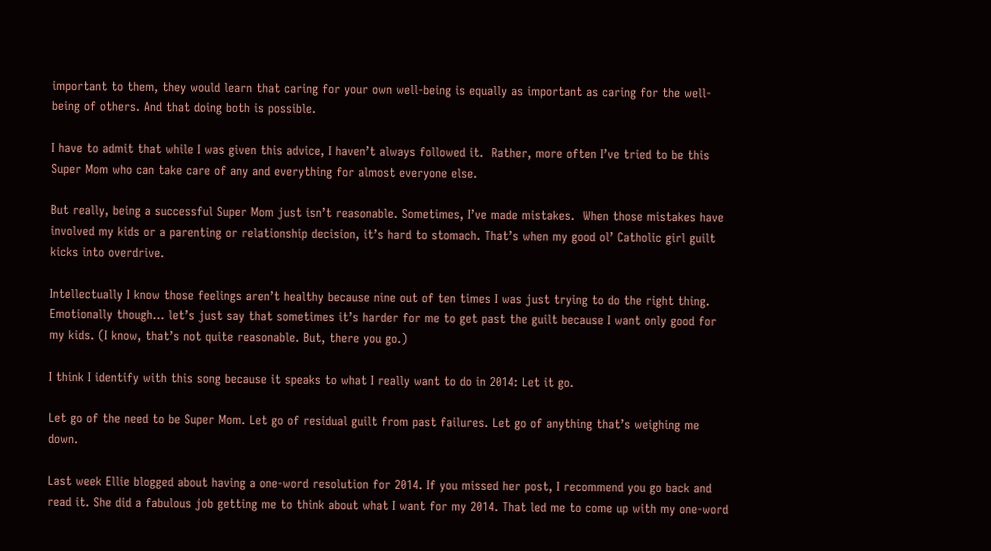important to them, they would learn that caring for your own well-being is equally as important as caring for the well-being of others. And that doing both is possible.

I have to admit that while I was given this advice, I haven’t always followed it.  Rather, more often I’ve tried to be this Super Mom who can take care of any and everything for almost everyone else.

But really, being a successful Super Mom just isn’t reasonable. Sometimes, I’ve made mistakes.  When those mistakes have involved my kids or a parenting or relationship decision, it’s hard to stomach. That’s when my good ol’ Catholic girl guilt kicks into overdrive.

Intellectually I know those feelings aren’t healthy because nine out of ten times I was just trying to do the right thing. Emotionally though… let’s just say that sometimes it’s harder for me to get past the guilt because I want only good for my kids. (I know, that’s not quite reasonable. But, there you go.)

I think I identify with this song because it speaks to what I really want to do in 2014: Let it go.

Let go of the need to be Super Mom. Let go of residual guilt from past failures. Let go of anything that’s weighing me down.

Last week Ellie blogged about having a one-word resolution for 2014. If you missed her post, I recommend you go back and read it. She did a fabulous job getting me to think about what I want for my 2014. That led me to come up with my one-word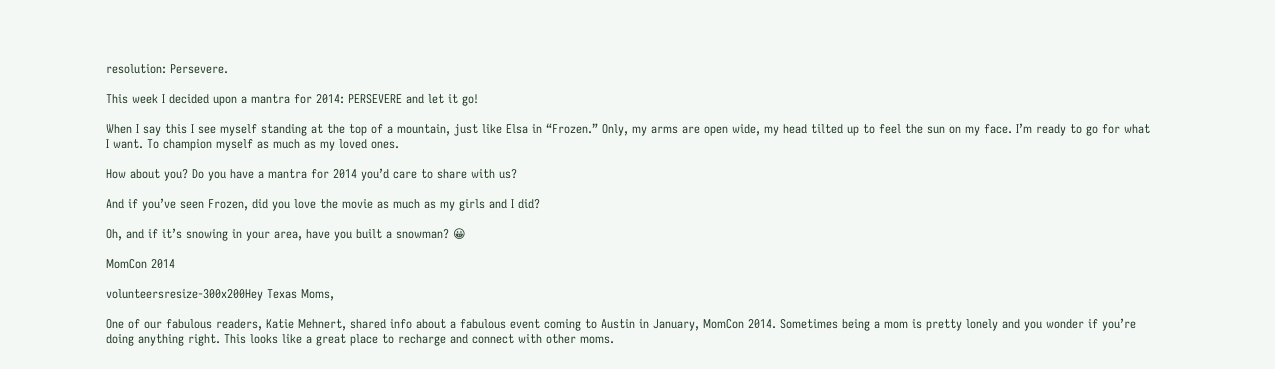resolution: Persevere.

This week I decided upon a mantra for 2014: PERSEVERE and let it go!

When I say this I see myself standing at the top of a mountain, just like Elsa in “Frozen.” Only, my arms are open wide, my head tilted up to feel the sun on my face. I’m ready to go for what I want. To champion myself as much as my loved ones.

How about you? Do you have a mantra for 2014 you’d care to share with us?

And if you’ve seen Frozen, did you love the movie as much as my girls and I did?

Oh, and if it’s snowing in your area, have you built a snowman? 😀

MomCon 2014

volunteersresize-300x200Hey Texas Moms,

One of our fabulous readers, Katie Mehnert, shared info about a fabulous event coming to Austin in January, MomCon 2014. Sometimes being a mom is pretty lonely and you wonder if you’re doing anything right. This looks like a great place to recharge and connect with other moms.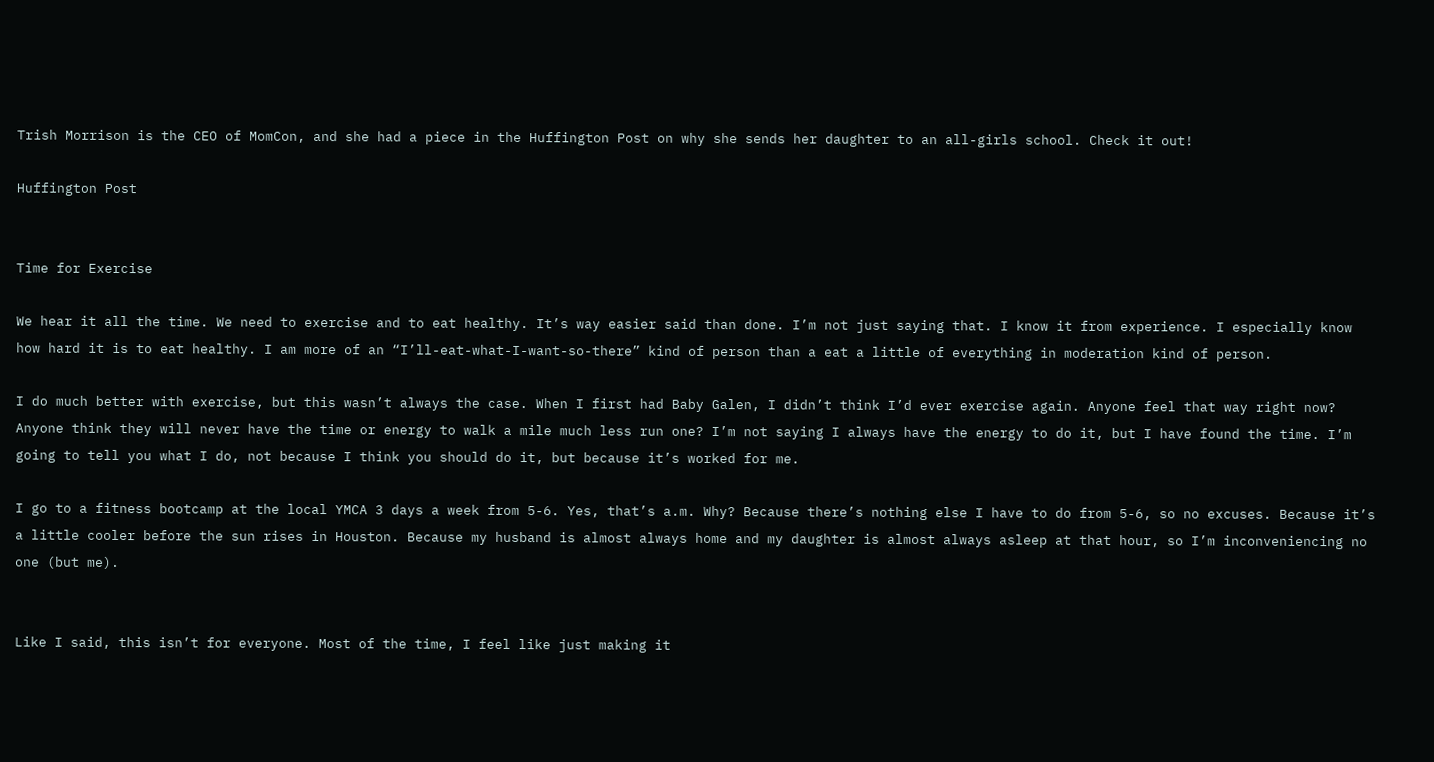Trish Morrison is the CEO of MomCon, and she had a piece in the Huffington Post on why she sends her daughter to an all-girls school. Check it out!

Huffington Post


Time for Exercise

We hear it all the time. We need to exercise and to eat healthy. It’s way easier said than done. I’m not just saying that. I know it from experience. I especially know how hard it is to eat healthy. I am more of an “I’ll-eat-what-I-want-so-there” kind of person than a eat a little of everything in moderation kind of person.

I do much better with exercise, but this wasn’t always the case. When I first had Baby Galen, I didn’t think I’d ever exercise again. Anyone feel that way right now? Anyone think they will never have the time or energy to walk a mile much less run one? I’m not saying I always have the energy to do it, but I have found the time. I’m going to tell you what I do, not because I think you should do it, but because it’s worked for me.

I go to a fitness bootcamp at the local YMCA 3 days a week from 5-6. Yes, that’s a.m. Why? Because there’s nothing else I have to do from 5-6, so no excuses. Because it’s a little cooler before the sun rises in Houston. Because my husband is almost always home and my daughter is almost always asleep at that hour, so I’m inconveniencing no one (but me).


Like I said, this isn’t for everyone. Most of the time, I feel like just making it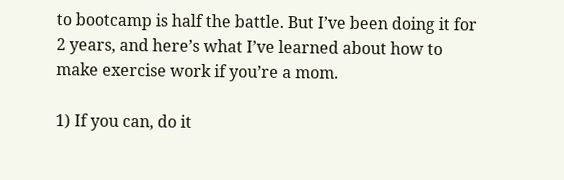to bootcamp is half the battle. But I’ve been doing it for 2 years, and here’s what I’ve learned about how to make exercise work if you’re a mom.

1) If you can, do it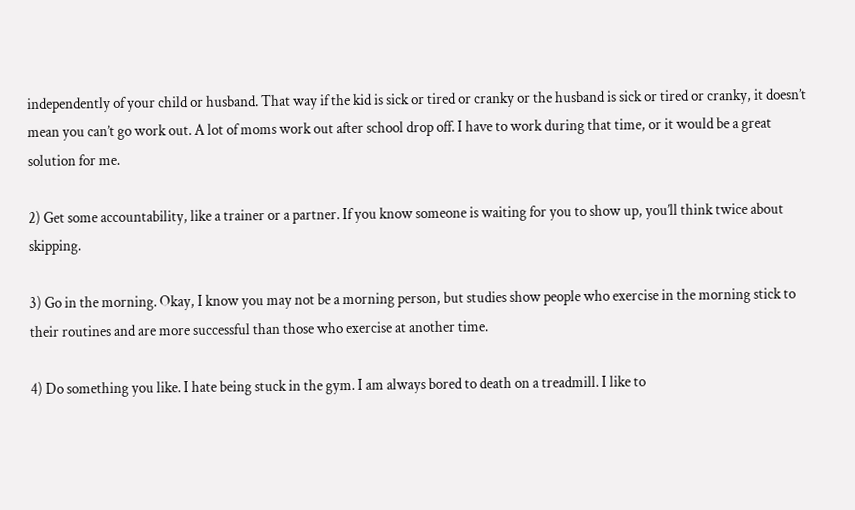independently of your child or husband. That way if the kid is sick or tired or cranky or the husband is sick or tired or cranky, it doesn’t mean you can’t go work out. A lot of moms work out after school drop off. I have to work during that time, or it would be a great solution for me.

2) Get some accountability, like a trainer or a partner. If you know someone is waiting for you to show up, you’ll think twice about skipping.

3) Go in the morning. Okay, I know you may not be a morning person, but studies show people who exercise in the morning stick to their routines and are more successful than those who exercise at another time.

4) Do something you like. I hate being stuck in the gym. I am always bored to death on a treadmill. I like to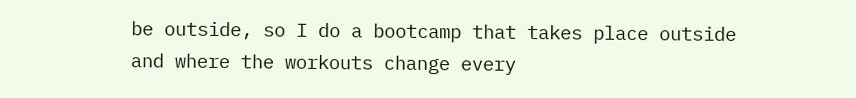be outside, so I do a bootcamp that takes place outside and where the workouts change every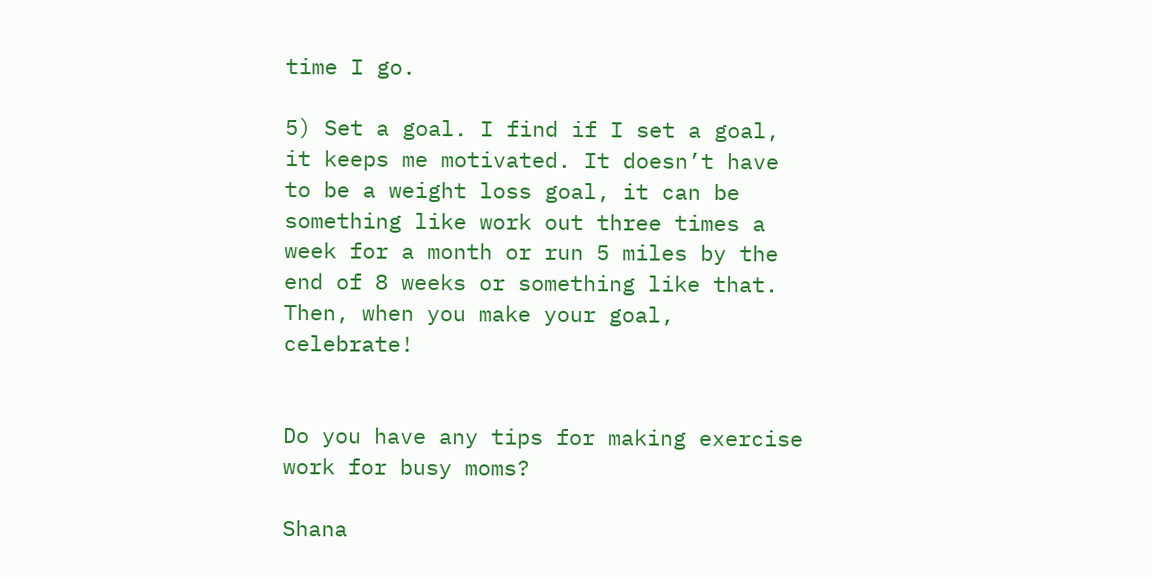time I go.

5) Set a goal. I find if I set a goal, it keeps me motivated. It doesn’t have to be a weight loss goal, it can be something like work out three times a week for a month or run 5 miles by the end of 8 weeks or something like that. Then, when you make your goal, celebrate!


Do you have any tips for making exercise work for busy moms?

Shana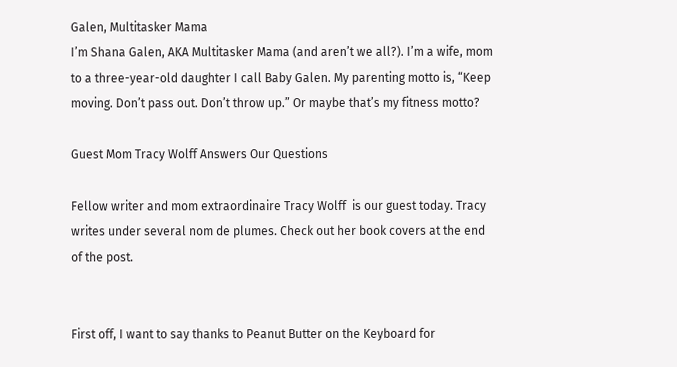Galen, Multitasker Mama
I’m Shana Galen, AKA Multitasker Mama (and aren’t we all?). I’m a wife, mom to a three-year-old daughter I call Baby Galen. My parenting motto is, “Keep moving. Don’t pass out. Don’t throw up.” Or maybe that’s my fitness motto?

Guest Mom Tracy Wolff Answers Our Questions

Fellow writer and mom extraordinaire Tracy Wolff  is our guest today. Tracy writes under several nom de plumes. Check out her book covers at the end of the post.


First off, I want to say thanks to Peanut Butter on the Keyboard for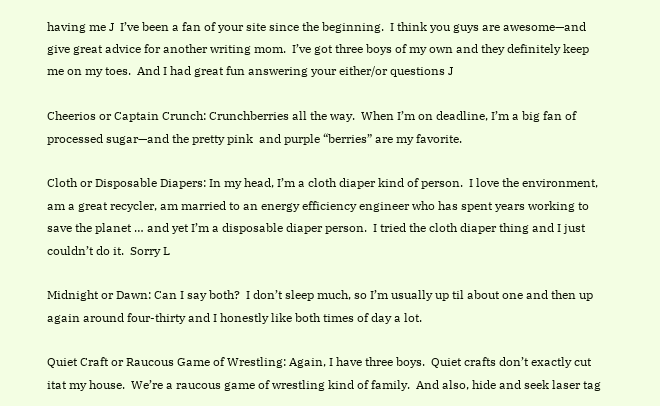having me J  I’ve been a fan of your site since the beginning.  I think you guys are awesome—and give great advice for another writing mom.  I’ve got three boys of my own and they definitely keep me on my toes.  And I had great fun answering your either/or questions J

Cheerios or Captain Crunch: Crunchberries all the way.  When I’m on deadline, I’m a big fan of processed sugar—and the pretty pink  and purple “berries” are my favorite.

Cloth or Disposable Diapers: In my head, I’m a cloth diaper kind of person.  I love the environment, am a great recycler, am married to an energy efficiency engineer who has spent years working to save the planet … and yet I’m a disposable diaper person.  I tried the cloth diaper thing and I just couldn’t do it.  Sorry L

Midnight or Dawn: Can I say both?  I don’t sleep much, so I’m usually up til about one and then up again around four-thirty and I honestly like both times of day a lot.

Quiet Craft or Raucous Game of Wrestling: Again, I have three boys.  Quiet crafts don’t exactly cut itat my house.  We’re a raucous game of wrestling kind of family.  And also, hide and seek laser tag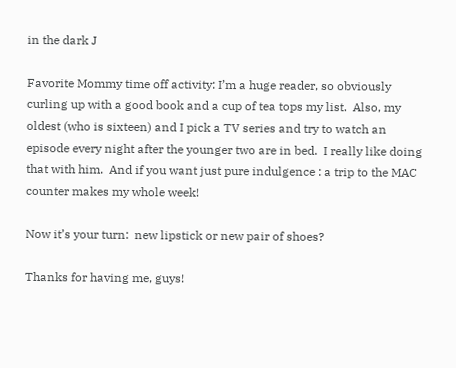in the dark J

Favorite Mommy time off activity: I’m a huge reader, so obviously curling up with a good book and a cup of tea tops my list.  Also, my oldest (who is sixteen) and I pick a TV series and try to watch an episode every night after the younger two are in bed.  I really like doing that with him.  And if you want just pure indulgence : a trip to the MAC counter makes my whole week!

Now it’s your turn:  new lipstick or new pair of shoes?

Thanks for having me, guys!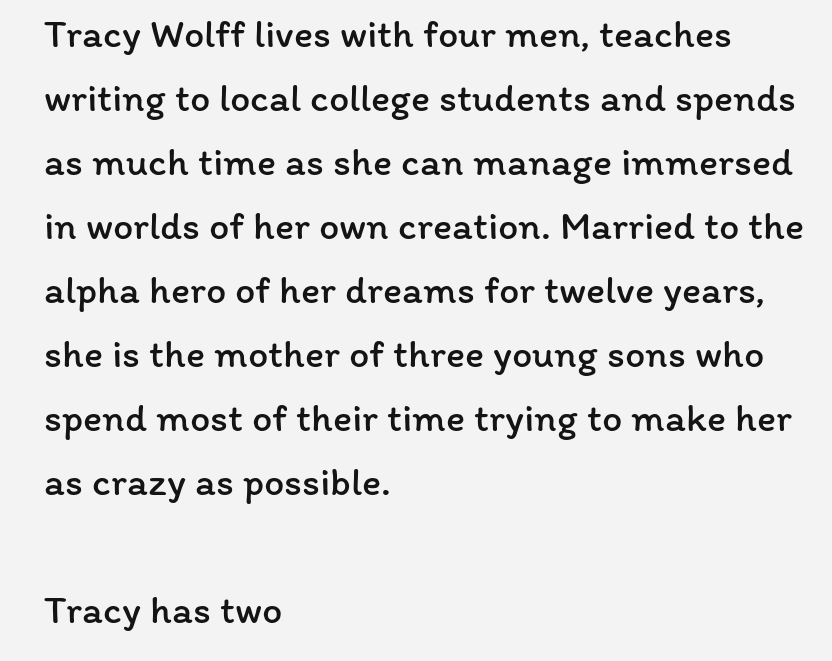Tracy Wolff lives with four men, teaches writing to local college students and spends as much time as she can manage immersed in worlds of her own creation. Married to the alpha hero of her dreams for twelve years, she is the mother of three young sons who spend most of their time trying to make her as crazy as possible.

Tracy has two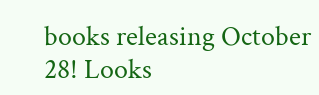books releasing October 28! Looks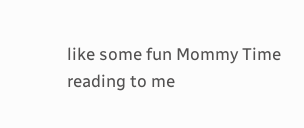like some fun Mommy Time reading to me